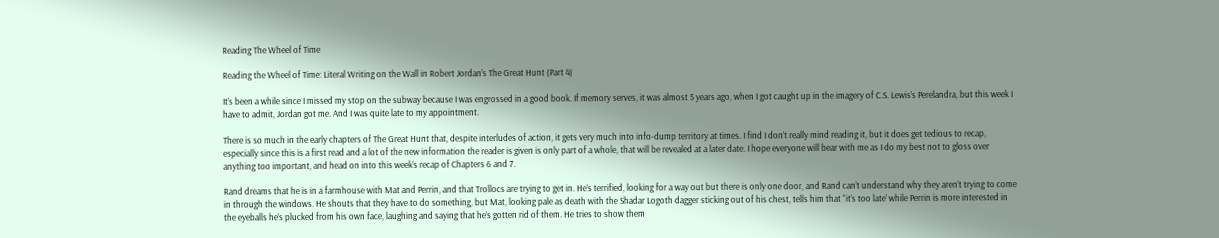Reading The Wheel of Time

Reading the Wheel of Time: Literal Writing on the Wall in Robert Jordan’s The Great Hunt (Part 4)

It’s been a while since I missed my stop on the subway because I was engrossed in a good book. If memory serves, it was almost 5 years ago, when I got caught up in the imagery of C.S. Lewis’s Perelandra, but this week I have to admit, Jordan got me. And I was quite late to my appointment.

There is so much in the early chapters of The Great Hunt that, despite interludes of action, it gets very much into info-dump territory at times. I find I don’t really mind reading it, but it does get tedious to recap, especially since this is a first read and a lot of the new information the reader is given is only part of a whole, that will be revealed at a later date. I hope everyone will bear with me as I do my best not to gloss over anything too important, and head on into this week’s recap of Chapters 6 and 7.

Rand dreams that he is in a farmhouse with Mat and Perrin, and that Trollocs are trying to get in. He’s terrified, looking for a way out but there is only one door, and Rand can’t understand why they aren’t trying to come in through the windows. He shouts that they have to do something, but Mat, looking pale as death with the Shadar Logoth dagger sticking out of his chest, tells him that “it’s too late’ while Perrin is more interested in the eyeballs he’s plucked from his own face, laughing and saying that he’s gotten rid of them. He tries to show them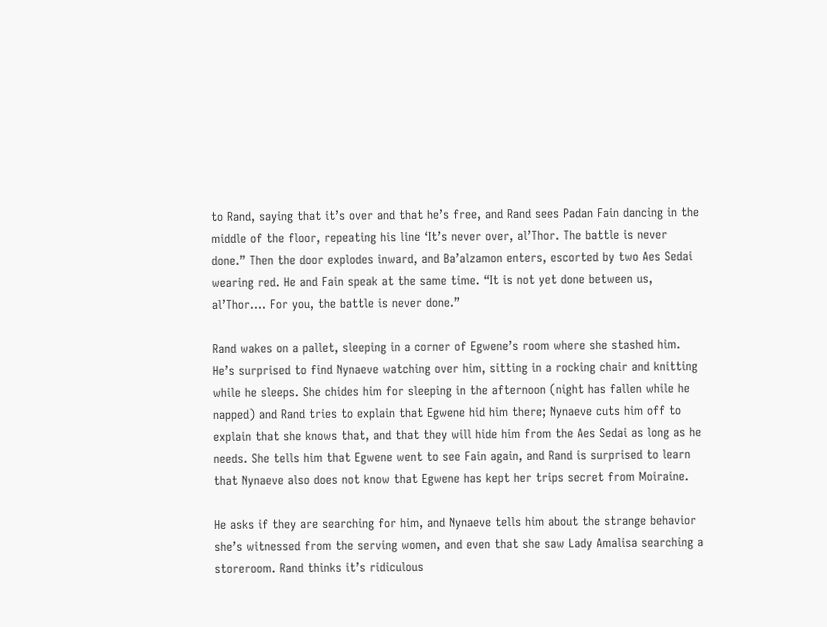to Rand, saying that it’s over and that he’s free, and Rand sees Padan Fain dancing in the middle of the floor, repeating his line ‘It’s never over, al’Thor. The battle is never done.” Then the door explodes inward, and Ba’alzamon enters, escorted by two Aes Sedai wearing red. He and Fain speak at the same time. “It is not yet done between us, al’Thor…. For you, the battle is never done.”

Rand wakes on a pallet, sleeping in a corner of Egwene’s room where she stashed him. He’s surprised to find Nynaeve watching over him, sitting in a rocking chair and knitting while he sleeps. She chides him for sleeping in the afternoon (night has fallen while he napped) and Rand tries to explain that Egwene hid him there; Nynaeve cuts him off to explain that she knows that, and that they will hide him from the Aes Sedai as long as he needs. She tells him that Egwene went to see Fain again, and Rand is surprised to learn that Nynaeve also does not know that Egwene has kept her trips secret from Moiraine.

He asks if they are searching for him, and Nynaeve tells him about the strange behavior she’s witnessed from the serving women, and even that she saw Lady Amalisa searching a storeroom. Rand thinks it’s ridiculous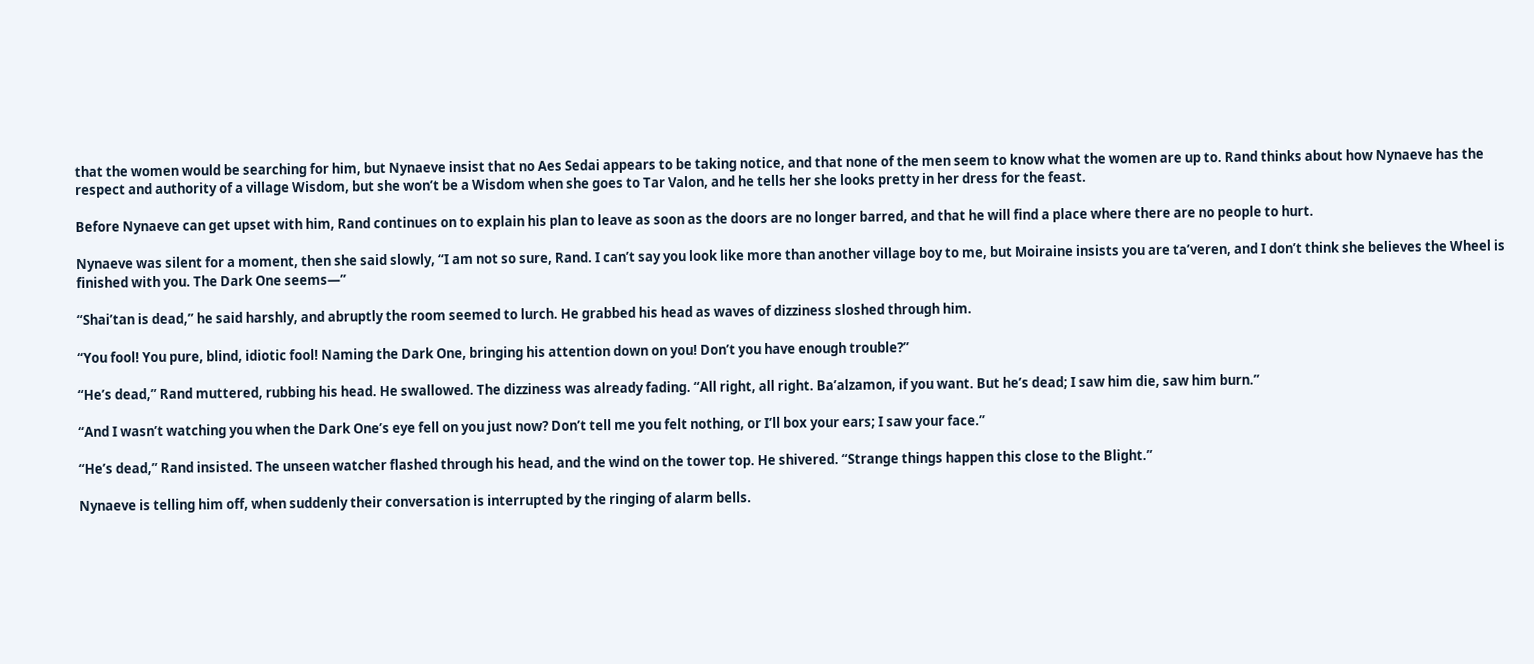that the women would be searching for him, but Nynaeve insist that no Aes Sedai appears to be taking notice, and that none of the men seem to know what the women are up to. Rand thinks about how Nynaeve has the respect and authority of a village Wisdom, but she won’t be a Wisdom when she goes to Tar Valon, and he tells her she looks pretty in her dress for the feast.

Before Nynaeve can get upset with him, Rand continues on to explain his plan to leave as soon as the doors are no longer barred, and that he will find a place where there are no people to hurt.

Nynaeve was silent for a moment, then she said slowly, “I am not so sure, Rand. I can’t say you look like more than another village boy to me, but Moiraine insists you are ta’veren, and I don’t think she believes the Wheel is finished with you. The Dark One seems—”

“Shai’tan is dead,” he said harshly, and abruptly the room seemed to lurch. He grabbed his head as waves of dizziness sloshed through him.

“You fool! You pure, blind, idiotic fool! Naming the Dark One, bringing his attention down on you! Don’t you have enough trouble?”

“He’s dead,” Rand muttered, rubbing his head. He swallowed. The dizziness was already fading. “All right, all right. Ba’alzamon, if you want. But he’s dead; I saw him die, saw him burn.”

“And I wasn’t watching you when the Dark One’s eye fell on you just now? Don’t tell me you felt nothing, or I’ll box your ears; I saw your face.”

“He’s dead,” Rand insisted. The unseen watcher flashed through his head, and the wind on the tower top. He shivered. “Strange things happen this close to the Blight.”

Nynaeve is telling him off, when suddenly their conversation is interrupted by the ringing of alarm bells.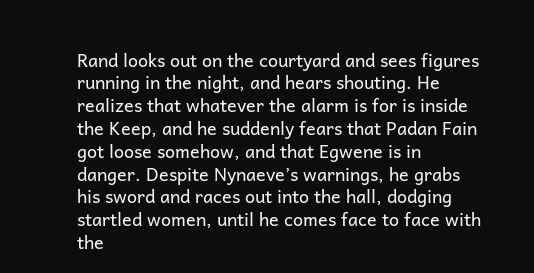Rand looks out on the courtyard and sees figures running in the night, and hears shouting. He realizes that whatever the alarm is for is inside the Keep, and he suddenly fears that Padan Fain got loose somehow, and that Egwene is in danger. Despite Nynaeve’s warnings, he grabs his sword and races out into the hall, dodging startled women, until he comes face to face with the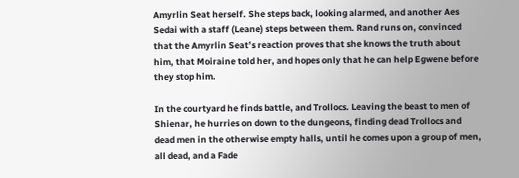Amyrlin Seat herself. She steps back, looking alarmed, and another Aes Sedai with a staff (Leane) steps between them. Rand runs on, convinced that the Amyrlin Seat’s reaction proves that she knows the truth about him, that Moiraine told her, and hopes only that he can help Egwene before they stop him.

In the courtyard he finds battle, and Trollocs. Leaving the beast to men of Shienar, he hurries on down to the dungeons, finding dead Trollocs and dead men in the otherwise empty halls, until he comes upon a group of men, all dead, and a Fade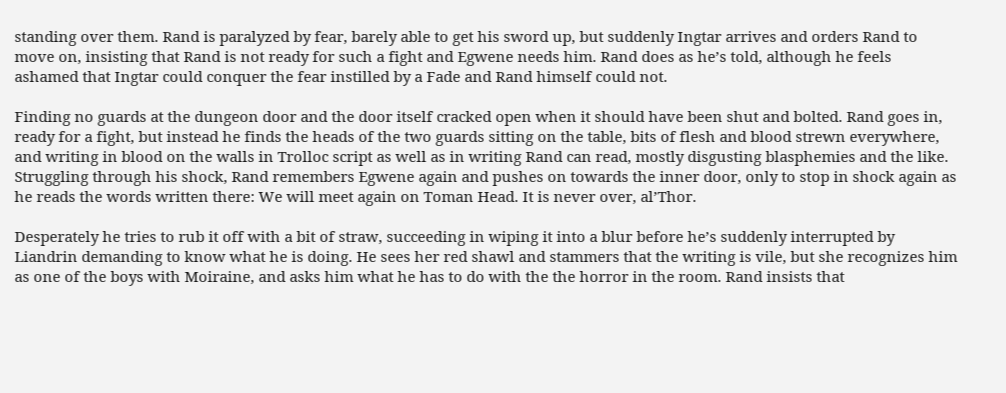standing over them. Rand is paralyzed by fear, barely able to get his sword up, but suddenly Ingtar arrives and orders Rand to move on, insisting that Rand is not ready for such a fight and Egwene needs him. Rand does as he’s told, although he feels ashamed that Ingtar could conquer the fear instilled by a Fade and Rand himself could not.

Finding no guards at the dungeon door and the door itself cracked open when it should have been shut and bolted. Rand goes in, ready for a fight, but instead he finds the heads of the two guards sitting on the table, bits of flesh and blood strewn everywhere, and writing in blood on the walls in Trolloc script as well as in writing Rand can read, mostly disgusting blasphemies and the like. Struggling through his shock, Rand remembers Egwene again and pushes on towards the inner door, only to stop in shock again as he reads the words written there: We will meet again on Toman Head. It is never over, al’Thor.

Desperately he tries to rub it off with a bit of straw, succeeding in wiping it into a blur before he’s suddenly interrupted by Liandrin demanding to know what he is doing. He sees her red shawl and stammers that the writing is vile, but she recognizes him as one of the boys with Moiraine, and asks him what he has to do with the the horror in the room. Rand insists that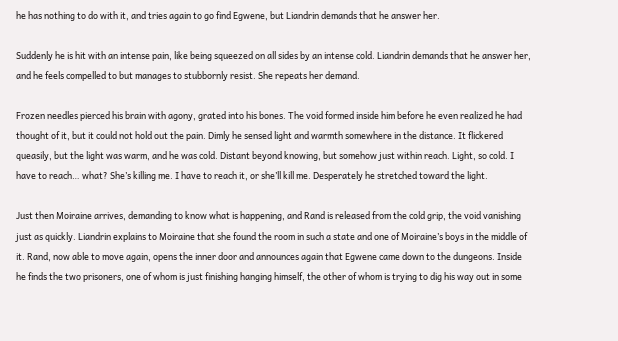he has nothing to do with it, and tries again to go find Egwene, but Liandrin demands that he answer her.

Suddenly he is hit with an intense pain, like being squeezed on all sides by an intense cold. Liandrin demands that he answer her, and he feels compelled to but manages to stubbornly resist. She repeats her demand.

Frozen needles pierced his brain with agony, grated into his bones. The void formed inside him before he even realized he had thought of it, but it could not hold out the pain. Dimly he sensed light and warmth somewhere in the distance. It flickered queasily, but the light was warm, and he was cold. Distant beyond knowing, but somehow just within reach. Light, so cold. I have to reach… what? She’s killing me. I have to reach it, or she’ll kill me. Desperately he stretched toward the light.

Just then Moiraine arrives, demanding to know what is happening, and Rand is released from the cold grip, the void vanishing just as quickly. Liandrin explains to Moiraine that she found the room in such a state and one of Moiraine’s boys in the middle of it. Rand, now able to move again, opens the inner door and announces again that Egwene came down to the dungeons. Inside he finds the two prisoners, one of whom is just finishing hanging himself, the other of whom is trying to dig his way out in some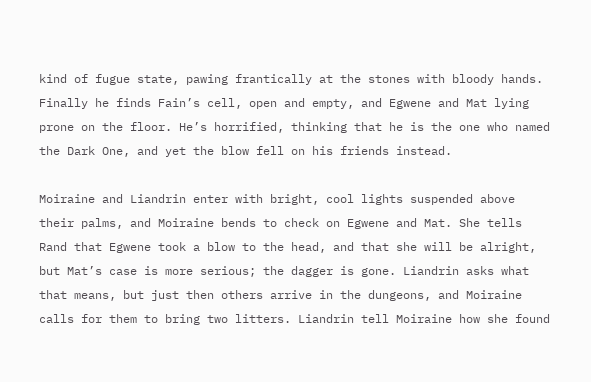kind of fugue state, pawing frantically at the stones with bloody hands. Finally he finds Fain’s cell, open and empty, and Egwene and Mat lying prone on the floor. He’s horrified, thinking that he is the one who named the Dark One, and yet the blow fell on his friends instead.

Moiraine and Liandrin enter with bright, cool lights suspended above their palms, and Moiraine bends to check on Egwene and Mat. She tells Rand that Egwene took a blow to the head, and that she will be alright, but Mat’s case is more serious; the dagger is gone. Liandrin asks what that means, but just then others arrive in the dungeons, and Moiraine calls for them to bring two litters. Liandrin tell Moiraine how she found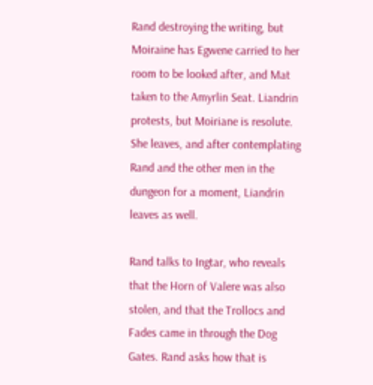Rand destroying the writing, but Moiraine has Egwene carried to her room to be looked after, and Mat taken to the Amyrlin Seat. Liandrin protests, but Moiriane is resolute. She leaves, and after contemplating Rand and the other men in the dungeon for a moment, Liandrin leaves as well.

Rand talks to Ingtar, who reveals that the Horn of Valere was also stolen, and that the Trollocs and Fades came in through the Dog Gates. Rand asks how that is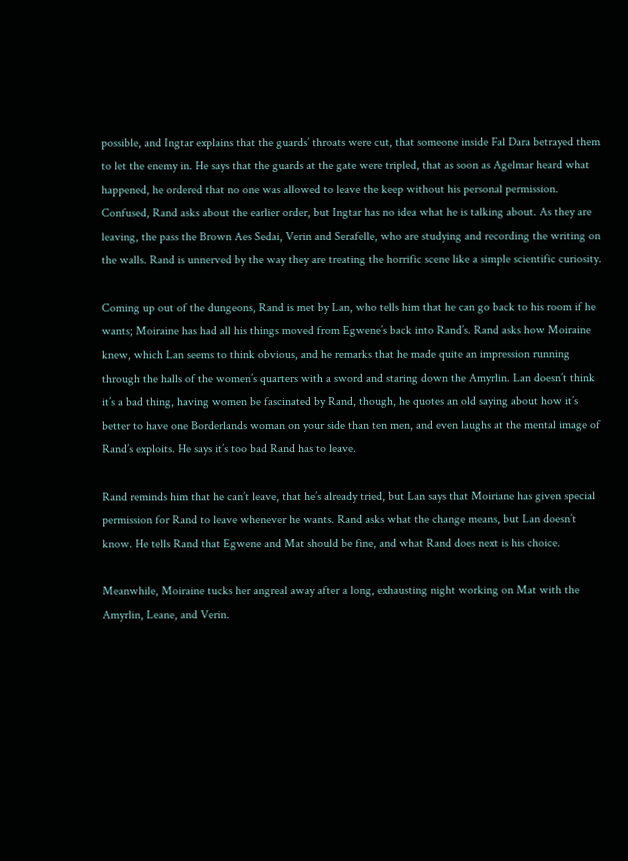possible, and Ingtar explains that the guards’ throats were cut, that someone inside Fal Dara betrayed them to let the enemy in. He says that the guards at the gate were tripled, that as soon as Agelmar heard what happened, he ordered that no one was allowed to leave the keep without his personal permission. Confused, Rand asks about the earlier order, but Ingtar has no idea what he is talking about. As they are leaving, the pass the Brown Aes Sedai, Verin and Serafelle, who are studying and recording the writing on the walls. Rand is unnerved by the way they are treating the horrific scene like a simple scientific curiosity.

Coming up out of the dungeons, Rand is met by Lan, who tells him that he can go back to his room if he wants; Moiraine has had all his things moved from Egwene’s back into Rand’s. Rand asks how Moiraine knew, which Lan seems to think obvious, and he remarks that he made quite an impression running through the halls of the women’s quarters with a sword and staring down the Amyrlin. Lan doesn’t think it’s a bad thing, having women be fascinated by Rand, though, he quotes an old saying about how it’s better to have one Borderlands woman on your side than ten men, and even laughs at the mental image of Rand’s exploits. He says it’s too bad Rand has to leave.

Rand reminds him that he can’t leave, that he’s already tried, but Lan says that Moiriane has given special permission for Rand to leave whenever he wants. Rand asks what the change means, but Lan doesn’t know. He tells Rand that Egwene and Mat should be fine, and what Rand does next is his choice.

Meanwhile, Moiraine tucks her angreal away after a long, exhausting night working on Mat with the Amyrlin, Leane, and Verin.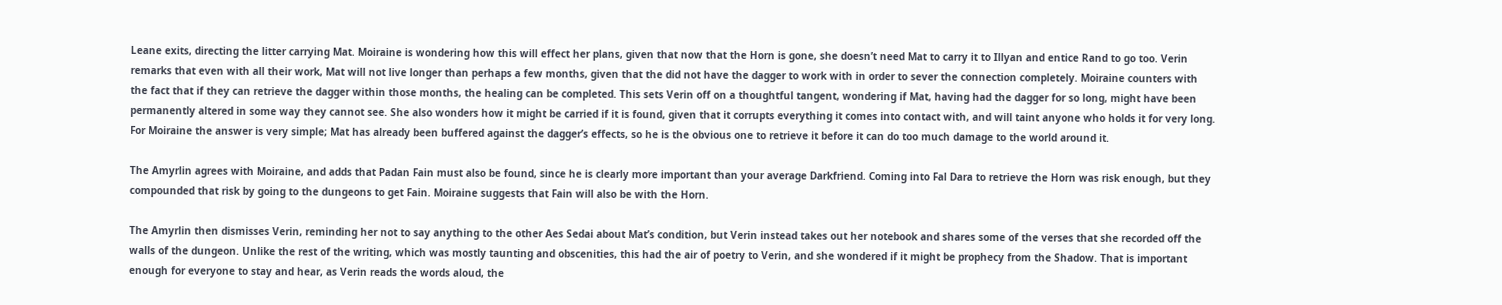Leane exits, directing the litter carrying Mat. Moiraine is wondering how this will effect her plans, given that now that the Horn is gone, she doesn’t need Mat to carry it to Illyan and entice Rand to go too. Verin remarks that even with all their work, Mat will not live longer than perhaps a few months, given that the did not have the dagger to work with in order to sever the connection completely. Moiraine counters with the fact that if they can retrieve the dagger within those months, the healing can be completed. This sets Verin off on a thoughtful tangent, wondering if Mat, having had the dagger for so long, might have been permanently altered in some way they cannot see. She also wonders how it might be carried if it is found, given that it corrupts everything it comes into contact with, and will taint anyone who holds it for very long. For Moiraine the answer is very simple; Mat has already been buffered against the dagger’s effects, so he is the obvious one to retrieve it before it can do too much damage to the world around it.

The Amyrlin agrees with Moiraine, and adds that Padan Fain must also be found, since he is clearly more important than your average Darkfriend. Coming into Fal Dara to retrieve the Horn was risk enough, but they compounded that risk by going to the dungeons to get Fain. Moiraine suggests that Fain will also be with the Horn.

The Amyrlin then dismisses Verin, reminding her not to say anything to the other Aes Sedai about Mat’s condition, but Verin instead takes out her notebook and shares some of the verses that she recorded off the walls of the dungeon. Unlike the rest of the writing, which was mostly taunting and obscenities, this had the air of poetry to Verin, and she wondered if it might be prophecy from the Shadow. That is important enough for everyone to stay and hear, as Verin reads the words aloud, the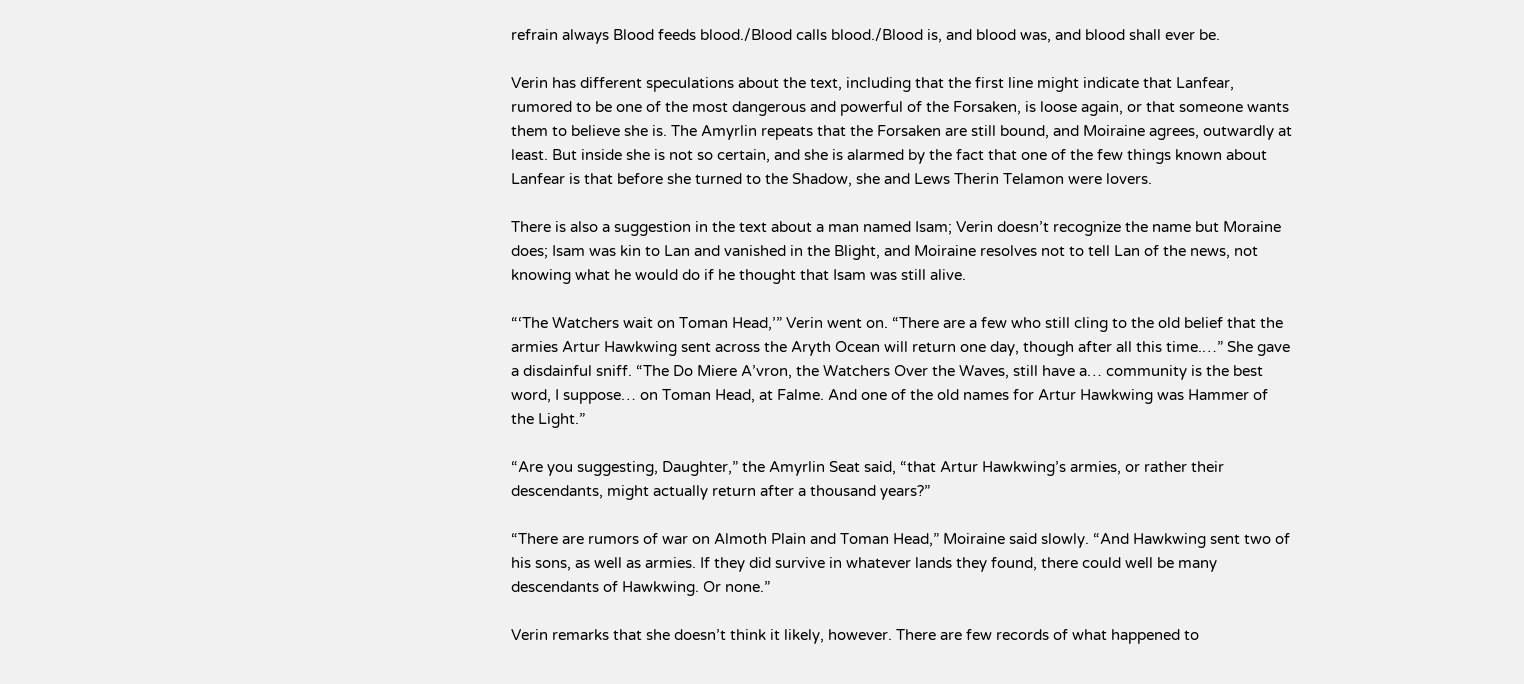refrain always Blood feeds blood./Blood calls blood./Blood is, and blood was, and blood shall ever be.

Verin has different speculations about the text, including that the first line might indicate that Lanfear, rumored to be one of the most dangerous and powerful of the Forsaken, is loose again, or that someone wants them to believe she is. The Amyrlin repeats that the Forsaken are still bound, and Moiraine agrees, outwardly at least. But inside she is not so certain, and she is alarmed by the fact that one of the few things known about Lanfear is that before she turned to the Shadow, she and Lews Therin Telamon were lovers.

There is also a suggestion in the text about a man named Isam; Verin doesn’t recognize the name but Moraine does; Isam was kin to Lan and vanished in the Blight, and Moiraine resolves not to tell Lan of the news, not knowing what he would do if he thought that Isam was still alive.

“‘The Watchers wait on Toman Head,’” Verin went on. “There are a few who still cling to the old belief that the armies Artur Hawkwing sent across the Aryth Ocean will return one day, though after all this time.…” She gave a disdainful sniff. “The Do Miere A’vron, the Watchers Over the Waves, still have a… community is the best word, I suppose… on Toman Head, at Falme. And one of the old names for Artur Hawkwing was Hammer of the Light.”

“Are you suggesting, Daughter,” the Amyrlin Seat said, “that Artur Hawkwing’s armies, or rather their descendants, might actually return after a thousand years?”

“There are rumors of war on Almoth Plain and Toman Head,” Moiraine said slowly. “And Hawkwing sent two of his sons, as well as armies. If they did survive in whatever lands they found, there could well be many descendants of Hawkwing. Or none.”

Verin remarks that she doesn’t think it likely, however. There are few records of what happened to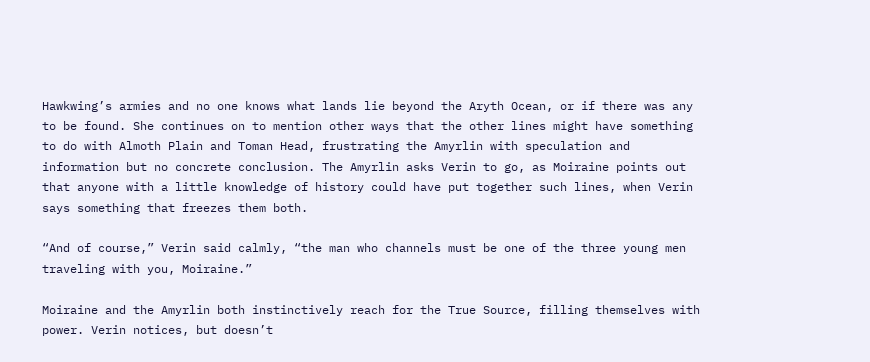Hawkwing’s armies and no one knows what lands lie beyond the Aryth Ocean, or if there was any to be found. She continues on to mention other ways that the other lines might have something to do with Almoth Plain and Toman Head, frustrating the Amyrlin with speculation and information but no concrete conclusion. The Amyrlin asks Verin to go, as Moiraine points out that anyone with a little knowledge of history could have put together such lines, when Verin says something that freezes them both.

“And of course,” Verin said calmly, “the man who channels must be one of the three young men traveling with you, Moiraine.”

Moiraine and the Amyrlin both instinctively reach for the True Source, filling themselves with power. Verin notices, but doesn’t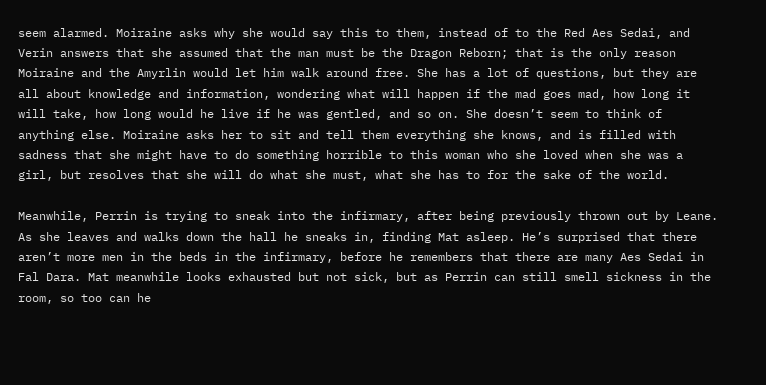seem alarmed. Moiraine asks why she would say this to them, instead of to the Red Aes Sedai, and Verin answers that she assumed that the man must be the Dragon Reborn; that is the only reason Moiraine and the Amyrlin would let him walk around free. She has a lot of questions, but they are all about knowledge and information, wondering what will happen if the mad goes mad, how long it will take, how long would he live if he was gentled, and so on. She doesn’t seem to think of anything else. Moiraine asks her to sit and tell them everything she knows, and is filled with sadness that she might have to do something horrible to this woman who she loved when she was a girl, but resolves that she will do what she must, what she has to for the sake of the world.

Meanwhile, Perrin is trying to sneak into the infirmary, after being previously thrown out by Leane. As she leaves and walks down the hall he sneaks in, finding Mat asleep. He’s surprised that there aren’t more men in the beds in the infirmary, before he remembers that there are many Aes Sedai in Fal Dara. Mat meanwhile looks exhausted but not sick, but as Perrin can still smell sickness in the room, so too can he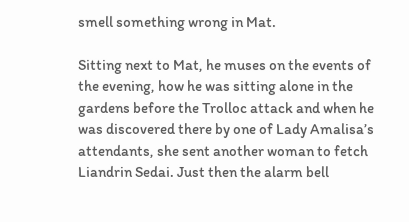smell something wrong in Mat.

Sitting next to Mat, he muses on the events of the evening, how he was sitting alone in the gardens before the Trolloc attack and when he was discovered there by one of Lady Amalisa’s attendants, she sent another woman to fetch Liandrin Sedai. Just then the alarm bell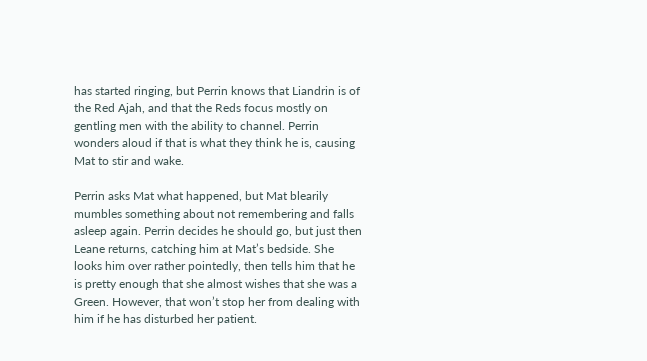has started ringing, but Perrin knows that Liandrin is of the Red Ajah, and that the Reds focus mostly on gentling men with the ability to channel. Perrin wonders aloud if that is what they think he is, causing Mat to stir and wake.

Perrin asks Mat what happened, but Mat blearily mumbles something about not remembering and falls asleep again. Perrin decides he should go, but just then Leane returns, catching him at Mat’s bedside. She looks him over rather pointedly, then tells him that he is pretty enough that she almost wishes that she was a Green. However, that won’t stop her from dealing with him if he has disturbed her patient.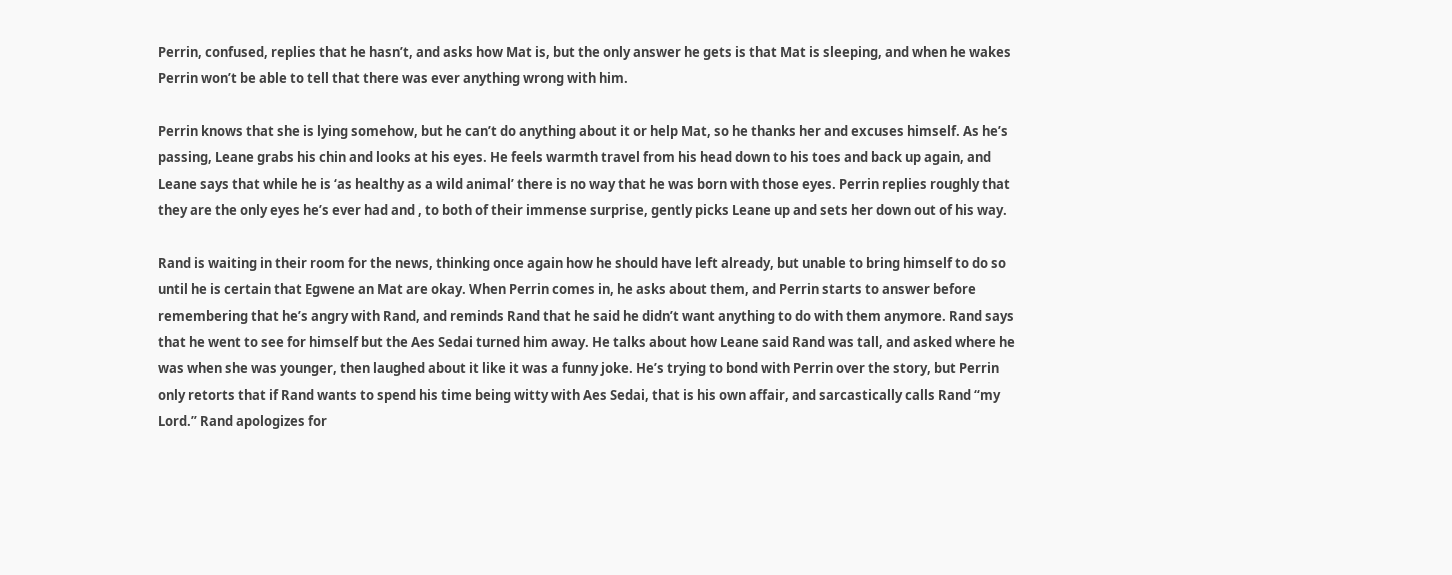Perrin, confused, replies that he hasn’t, and asks how Mat is, but the only answer he gets is that Mat is sleeping, and when he wakes Perrin won’t be able to tell that there was ever anything wrong with him.

Perrin knows that she is lying somehow, but he can’t do anything about it or help Mat, so he thanks her and excuses himself. As he’s passing, Leane grabs his chin and looks at his eyes. He feels warmth travel from his head down to his toes and back up again, and Leane says that while he is ‘as healthy as a wild animal’ there is no way that he was born with those eyes. Perrin replies roughly that they are the only eyes he’s ever had and , to both of their immense surprise, gently picks Leane up and sets her down out of his way.

Rand is waiting in their room for the news, thinking once again how he should have left already, but unable to bring himself to do so until he is certain that Egwene an Mat are okay. When Perrin comes in, he asks about them, and Perrin starts to answer before remembering that he’s angry with Rand, and reminds Rand that he said he didn’t want anything to do with them anymore. Rand says that he went to see for himself but the Aes Sedai turned him away. He talks about how Leane said Rand was tall, and asked where he was when she was younger, then laughed about it like it was a funny joke. He’s trying to bond with Perrin over the story, but Perrin only retorts that if Rand wants to spend his time being witty with Aes Sedai, that is his own affair, and sarcastically calls Rand “my Lord.” Rand apologizes for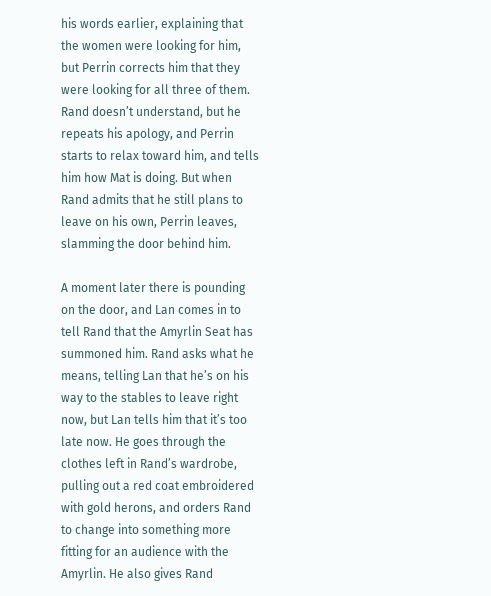his words earlier, explaining that the women were looking for him, but Perrin corrects him that they were looking for all three of them. Rand doesn’t understand, but he repeats his apology, and Perrin starts to relax toward him, and tells him how Mat is doing. But when Rand admits that he still plans to leave on his own, Perrin leaves, slamming the door behind him.

A moment later there is pounding on the door, and Lan comes in to tell Rand that the Amyrlin Seat has summoned him. Rand asks what he means, telling Lan that he’s on his way to the stables to leave right now, but Lan tells him that it’s too late now. He goes through the clothes left in Rand’s wardrobe, pulling out a red coat embroidered with gold herons, and orders Rand to change into something more fitting for an audience with the Amyrlin. He also gives Rand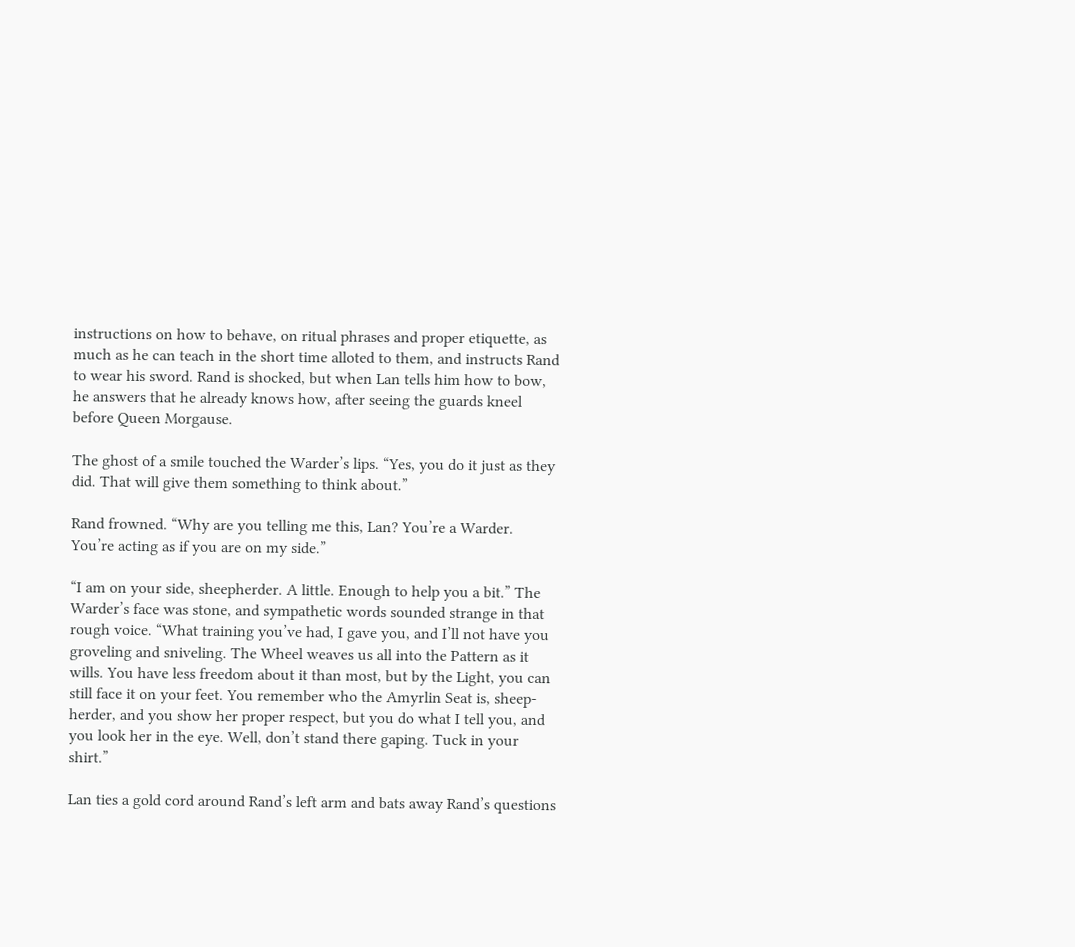instructions on how to behave, on ritual phrases and proper etiquette, as much as he can teach in the short time alloted to them, and instructs Rand to wear his sword. Rand is shocked, but when Lan tells him how to bow, he answers that he already knows how, after seeing the guards kneel before Queen Morgause.

The ghost of a smile touched the Warder’s lips. “Yes, you do it just as they did. That will give them something to think about.”

Rand frowned. “Why are you telling me this, Lan? You’re a Warder. You’re acting as if you are on my side.”

“I am on your side, sheepherder. A little. Enough to help you a bit.” The Warder’s face was stone, and sympathetic words sounded strange in that rough voice. “What training you’ve had, I gave you, and I’ll not have you groveling and sniveling. The Wheel weaves us all into the Pattern as it wills. You have less freedom about it than most, but by the Light, you can still face it on your feet. You remember who the Amyrlin Seat is, sheep- herder, and you show her proper respect, but you do what I tell you, and you look her in the eye. Well, don’t stand there gaping. Tuck in your shirt.”

Lan ties a gold cord around Rand’s left arm and bats away Rand’s questions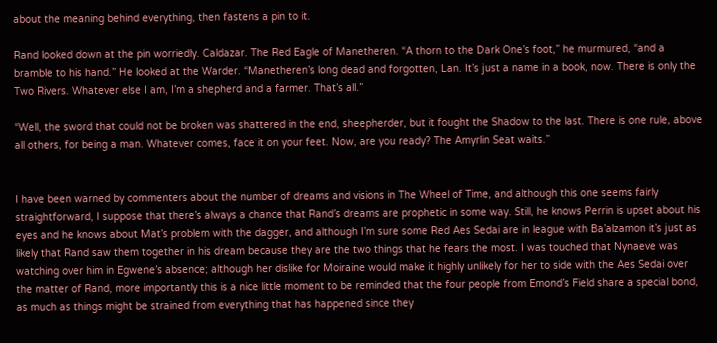about the meaning behind everything, then fastens a pin to it.

Rand looked down at the pin worriedly. Caldazar. The Red Eagle of Manetheren. “A thorn to the Dark One’s foot,” he murmured, “and a bramble to his hand.” He looked at the Warder. “Manetheren’s long dead and forgotten, Lan. It’s just a name in a book, now. There is only the Two Rivers. Whatever else I am, I’m a shepherd and a farmer. That’s all.”

“Well, the sword that could not be broken was shattered in the end, sheepherder, but it fought the Shadow to the last. There is one rule, above all others, for being a man. Whatever comes, face it on your feet. Now, are you ready? The Amyrlin Seat waits.”


I have been warned by commenters about the number of dreams and visions in The Wheel of Time, and although this one seems fairly straightforward, I suppose that there’s always a chance that Rand’s dreams are prophetic in some way. Still, he knows Perrin is upset about his eyes and he knows about Mat’s problem with the dagger, and although I’m sure some Red Aes Sedai are in league with Ba’alzamon it’s just as likely that Rand saw them together in his dream because they are the two things that he fears the most. I was touched that Nynaeve was watching over him in Egwene’s absence; although her dislike for Moiraine would make it highly unlikely for her to side with the Aes Sedai over the matter of Rand, more importantly this is a nice little moment to be reminded that the four people from Emond’s Field share a special bond, as much as things might be strained from everything that has happened since they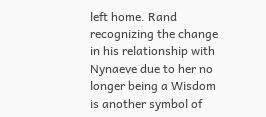left home. Rand recognizing the change in his relationship with Nynaeve due to her no longer being a Wisdom is another symbol of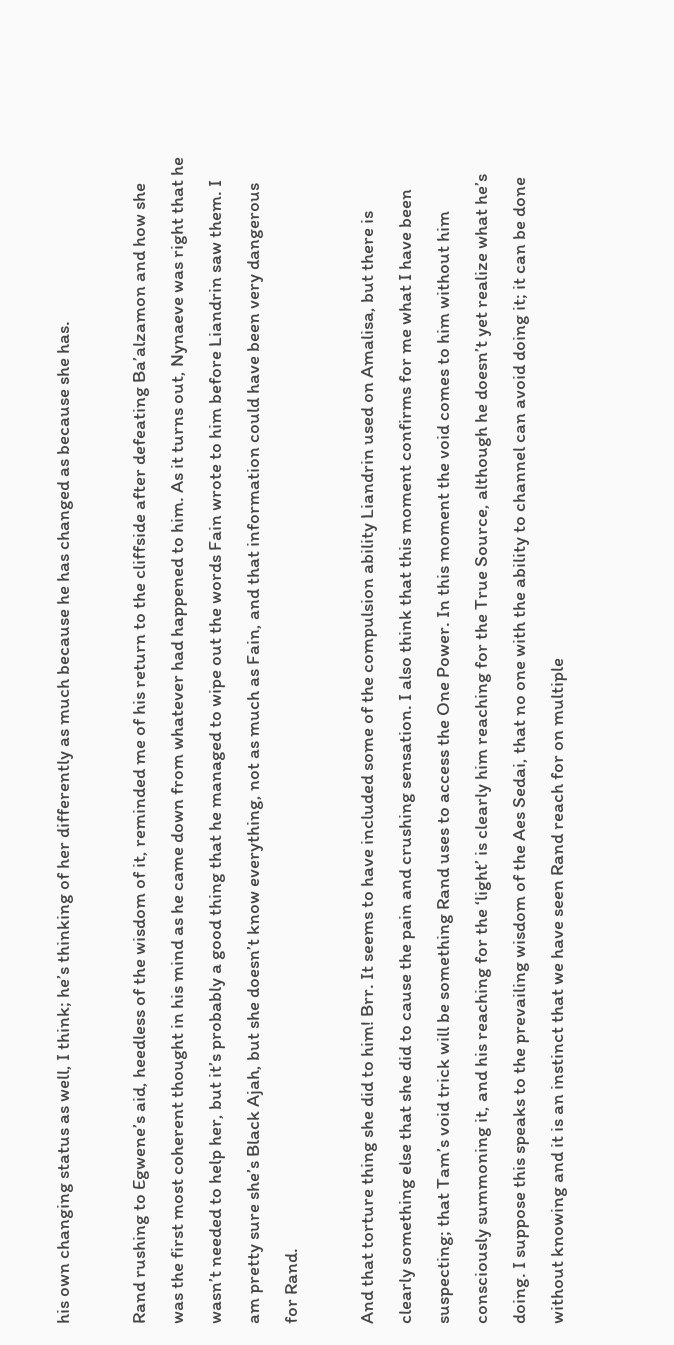his own changing status as well, I think; he’s thinking of her differently as much because he has changed as because she has.

Rand rushing to Egwene’s aid, heedless of the wisdom of it, reminded me of his return to the cliffside after defeating Ba’alzamon and how she was the first most coherent thought in his mind as he came down from whatever had happened to him. As it turns out, Nynaeve was right that he wasn’t needed to help her, but it’s probably a good thing that he managed to wipe out the words Fain wrote to him before Liandrin saw them. I am pretty sure she’s Black Ajah, but she doesn’t know everything, not as much as Fain, and that information could have been very dangerous for Rand.

And that torture thing she did to him! Brr. It seems to have included some of the compulsion ability Liandrin used on Amalisa, but there is clearly something else that she did to cause the pain and crushing sensation. I also think that this moment confirms for me what I have been suspecting; that Tam’s void trick will be something Rand uses to access the One Power. In this moment the void comes to him without him consciously summoning it, and his reaching for the ‘light’ is clearly him reaching for the True Source, although he doesn’t yet realize what he’s doing. I suppose this speaks to the prevailing wisdom of the Aes Sedai, that no one with the ability to channel can avoid doing it; it can be done without knowing and it is an instinct that we have seen Rand reach for on multiple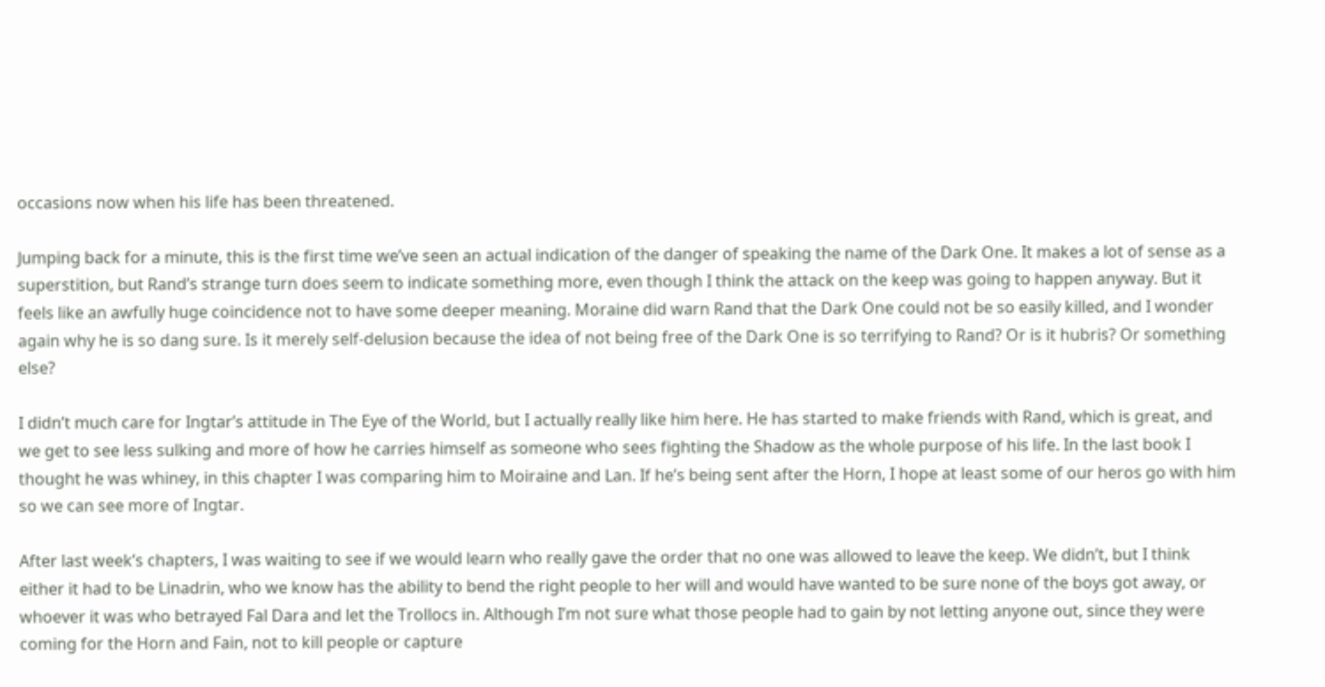occasions now when his life has been threatened.

Jumping back for a minute, this is the first time we’ve seen an actual indication of the danger of speaking the name of the Dark One. It makes a lot of sense as a superstition, but Rand’s strange turn does seem to indicate something more, even though I think the attack on the keep was going to happen anyway. But it feels like an awfully huge coincidence not to have some deeper meaning. Moraine did warn Rand that the Dark One could not be so easily killed, and I wonder again why he is so dang sure. Is it merely self-delusion because the idea of not being free of the Dark One is so terrifying to Rand? Or is it hubris? Or something else?

I didn’t much care for Ingtar’s attitude in The Eye of the World, but I actually really like him here. He has started to make friends with Rand, which is great, and we get to see less sulking and more of how he carries himself as someone who sees fighting the Shadow as the whole purpose of his life. In the last book I thought he was whiney, in this chapter I was comparing him to Moiraine and Lan. If he’s being sent after the Horn, I hope at least some of our heros go with him so we can see more of Ingtar.

After last week’s chapters, I was waiting to see if we would learn who really gave the order that no one was allowed to leave the keep. We didn’t, but I think either it had to be Linadrin, who we know has the ability to bend the right people to her will and would have wanted to be sure none of the boys got away, or whoever it was who betrayed Fal Dara and let the Trollocs in. Although I’m not sure what those people had to gain by not letting anyone out, since they were coming for the Horn and Fain, not to kill people or capture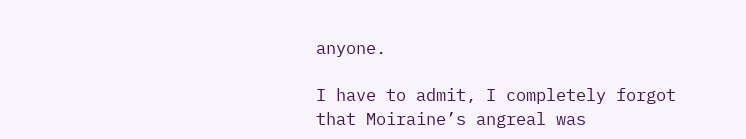anyone.

I have to admit, I completely forgot that Moiraine’s angreal was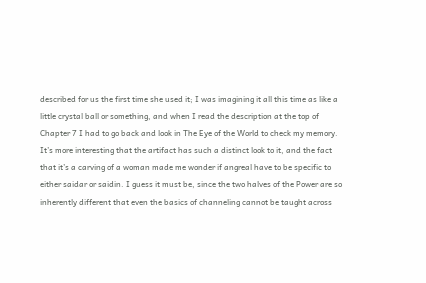described for us the first time she used it; I was imagining it all this time as like a little crystal ball or something, and when I read the description at the top of Chapter 7 I had to go back and look in The Eye of the World to check my memory. It’s more interesting that the artifact has such a distinct look to it, and the fact that it’s a carving of a woman made me wonder if angreal have to be specific to either saidar or saidin. I guess it must be, since the two halves of the Power are so inherently different that even the basics of channeling cannot be taught across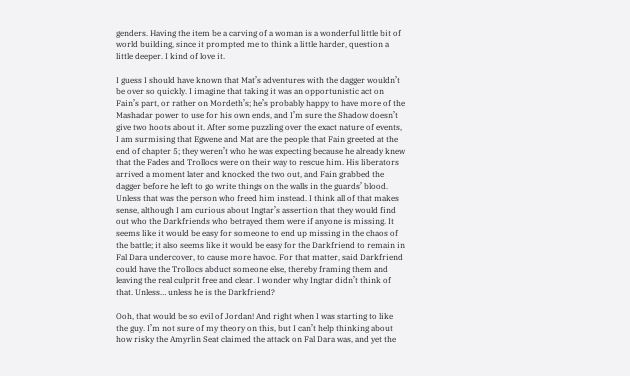genders. Having the item be a carving of a woman is a wonderful little bit of world building, since it prompted me to think a little harder, question a little deeper. I kind of love it.

I guess I should have known that Mat’s adventures with the dagger wouldn’t be over so quickly. I imagine that taking it was an opportunistic act on Fain’s part, or rather on Mordeth’s; he’s probably happy to have more of the Mashadar power to use for his own ends, and I’m sure the Shadow doesn’t give two hoots about it. After some puzzling over the exact nature of events, I am surmising that Egwene and Mat are the people that Fain greeted at the end of chapter 5; they weren’t who he was expecting because he already knew that the Fades and Trollocs were on their way to rescue him. His liberators arrived a moment later and knocked the two out, and Fain grabbed the dagger before he left to go write things on the walls in the guards’ blood. Unless that was the person who freed him instead. I think all of that makes sense, although I am curious about Ingtar’s assertion that they would find out who the Darkfriends who betrayed them were if anyone is missing. It seems like it would be easy for someone to end up missing in the chaos of the battle; it also seems like it would be easy for the Darkfriend to remain in Fal Dara undercover, to cause more havoc. For that matter, said Darkfriend could have the Trollocs abduct someone else, thereby framing them and leaving the real culprit free and clear. I wonder why Ingtar didn’t think of that. Unless… unless he is the Darkfriend?

Ooh, that would be so evil of Jordan! And right when I was starting to like the guy. I’m not sure of my theory on this, but I can’t help thinking about how risky the Amyrlin Seat claimed the attack on Fal Dara was, and yet the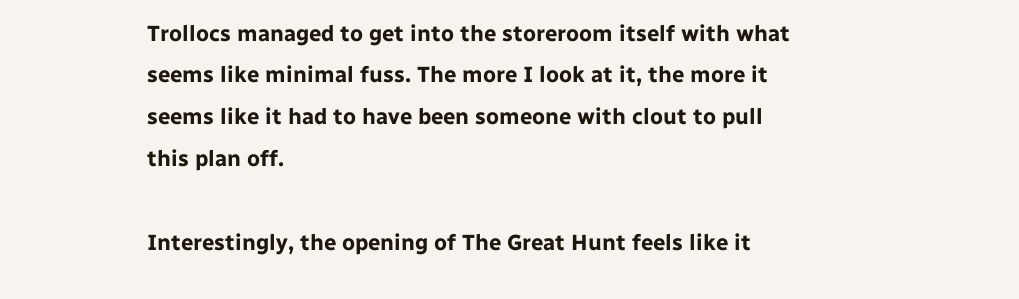Trollocs managed to get into the storeroom itself with what seems like minimal fuss. The more I look at it, the more it seems like it had to have been someone with clout to pull this plan off.

Interestingly, the opening of The Great Hunt feels like it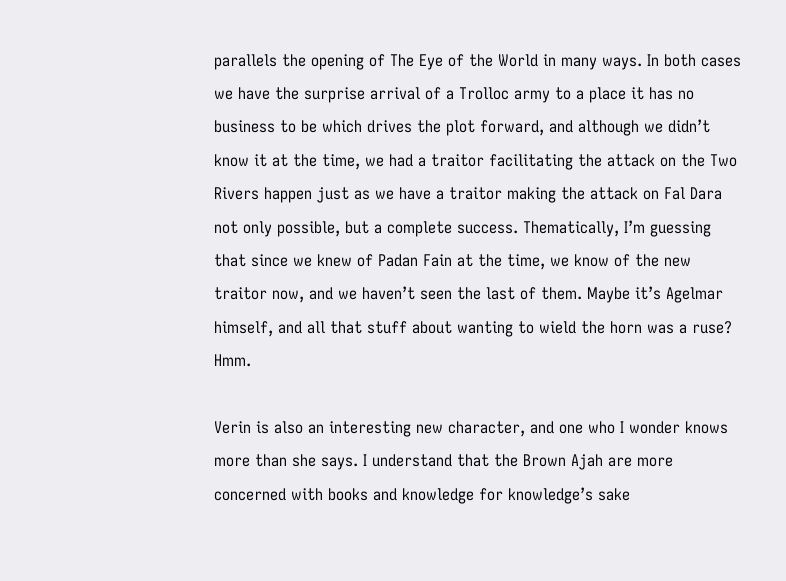parallels the opening of The Eye of the World in many ways. In both cases we have the surprise arrival of a Trolloc army to a place it has no business to be which drives the plot forward, and although we didn’t know it at the time, we had a traitor facilitating the attack on the Two Rivers happen just as we have a traitor making the attack on Fal Dara not only possible, but a complete success. Thematically, I’m guessing that since we knew of Padan Fain at the time, we know of the new traitor now, and we haven’t seen the last of them. Maybe it’s Agelmar himself, and all that stuff about wanting to wield the horn was a ruse? Hmm.

Verin is also an interesting new character, and one who I wonder knows more than she says. I understand that the Brown Ajah are more concerned with books and knowledge for knowledge’s sake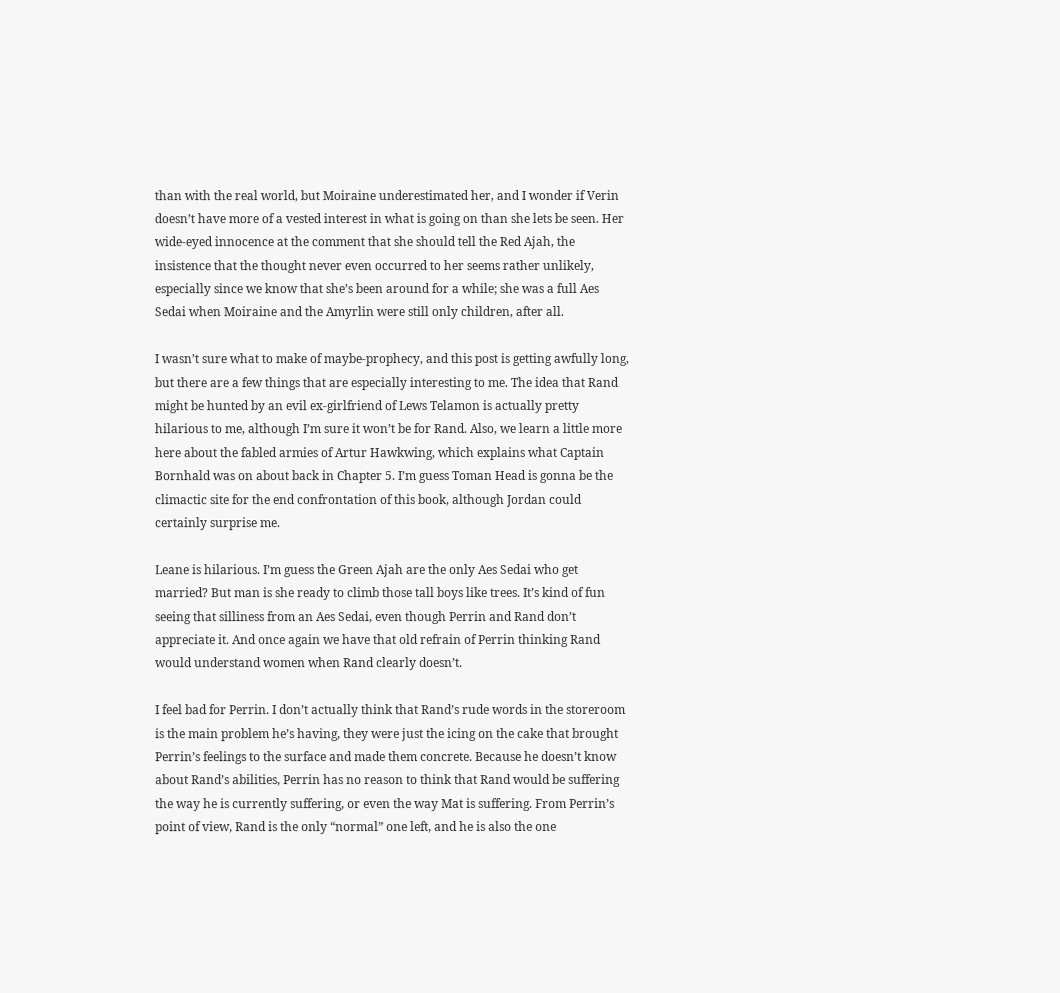than with the real world, but Moiraine underestimated her, and I wonder if Verin doesn’t have more of a vested interest in what is going on than she lets be seen. Her wide-eyed innocence at the comment that she should tell the Red Ajah, the insistence that the thought never even occurred to her seems rather unlikely, especially since we know that she’s been around for a while; she was a full Aes Sedai when Moiraine and the Amyrlin were still only children, after all.

I wasn’t sure what to make of maybe-prophecy, and this post is getting awfully long, but there are a few things that are especially interesting to me. The idea that Rand might be hunted by an evil ex-girlfriend of Lews Telamon is actually pretty hilarious to me, although I’m sure it won’t be for Rand. Also, we learn a little more here about the fabled armies of Artur Hawkwing, which explains what Captain Bornhald was on about back in Chapter 5. I’m guess Toman Head is gonna be the climactic site for the end confrontation of this book, although Jordan could certainly surprise me.

Leane is hilarious. I’m guess the Green Ajah are the only Aes Sedai who get married? But man is she ready to climb those tall boys like trees. It’s kind of fun seeing that silliness from an Aes Sedai, even though Perrin and Rand don’t appreciate it. And once again we have that old refrain of Perrin thinking Rand would understand women when Rand clearly doesn’t.

I feel bad for Perrin. I don’t actually think that Rand’s rude words in the storeroom is the main problem he’s having, they were just the icing on the cake that brought Perrin’s feelings to the surface and made them concrete. Because he doesn’t know about Rand’s abilities, Perrin has no reason to think that Rand would be suffering the way he is currently suffering, or even the way Mat is suffering. From Perrin’s point of view, Rand is the only “normal” one left, and he is also the one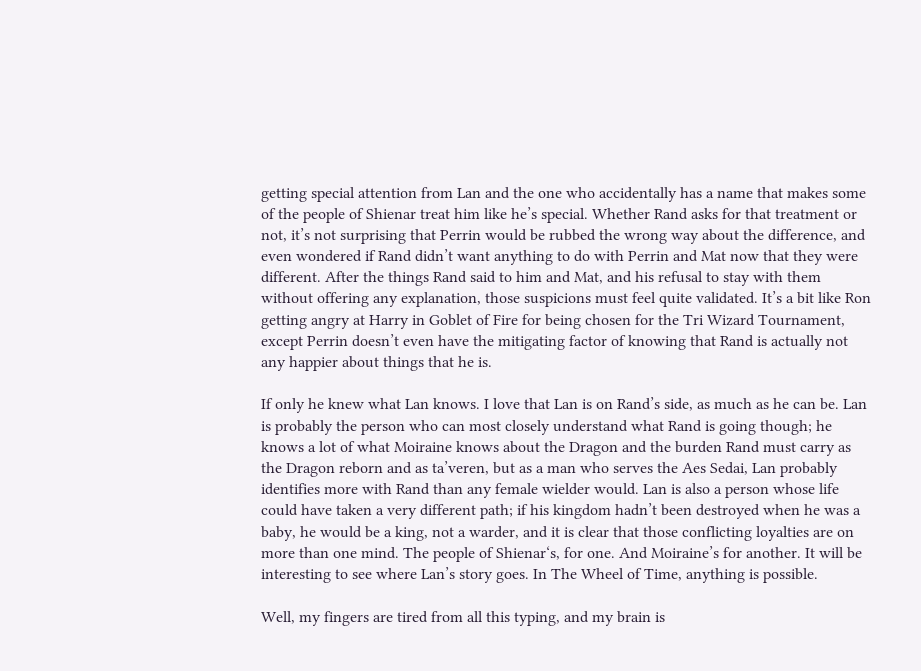getting special attention from Lan and the one who accidentally has a name that makes some of the people of Shienar treat him like he’s special. Whether Rand asks for that treatment or not, it’s not surprising that Perrin would be rubbed the wrong way about the difference, and even wondered if Rand didn’t want anything to do with Perrin and Mat now that they were different. After the things Rand said to him and Mat, and his refusal to stay with them without offering any explanation, those suspicions must feel quite validated. It’s a bit like Ron getting angry at Harry in Goblet of Fire for being chosen for the Tri Wizard Tournament, except Perrin doesn’t even have the mitigating factor of knowing that Rand is actually not any happier about things that he is.

If only he knew what Lan knows. I love that Lan is on Rand’s side, as much as he can be. Lan is probably the person who can most closely understand what Rand is going though; he knows a lot of what Moiraine knows about the Dragon and the burden Rand must carry as the Dragon reborn and as ta’veren, but as a man who serves the Aes Sedai, Lan probably identifies more with Rand than any female wielder would. Lan is also a person whose life could have taken a very different path; if his kingdom hadn’t been destroyed when he was a baby, he would be a king, not a warder, and it is clear that those conflicting loyalties are on more than one mind. The people of Shienar‘s, for one. And Moiraine’s for another. It will be interesting to see where Lan’s story goes. In The Wheel of Time, anything is possible.

Well, my fingers are tired from all this typing, and my brain is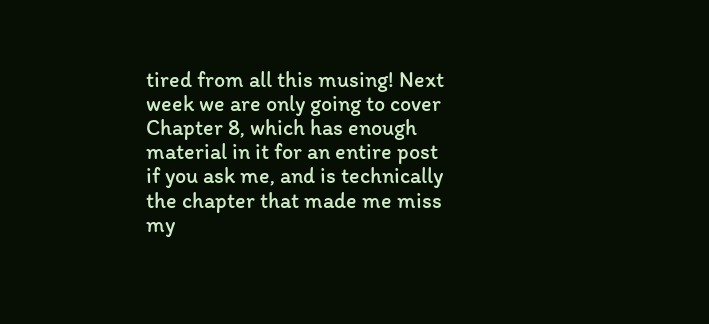tired from all this musing! Next week we are only going to cover Chapter 8, which has enough material in it for an entire post if you ask me, and is technically the chapter that made me miss my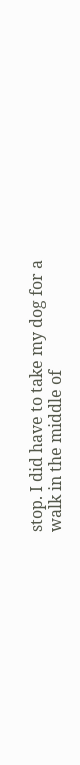stop. I did have to take my dog for a walk in the middle of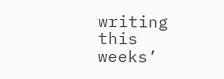writing this weeks’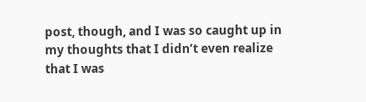post, though, and I was so caught up in my thoughts that I didn’t even realize that I was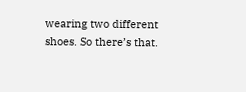wearing two different shoes. So there’s that.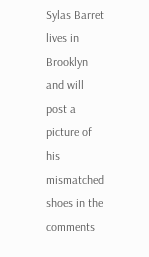Sylas Barret lives in Brooklyn and will post a picture of his mismatched shoes in the comments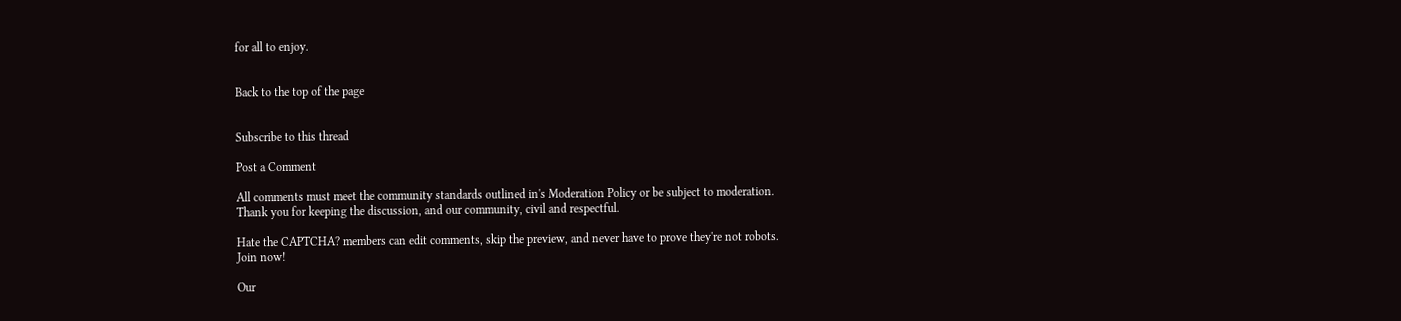for all to enjoy.


Back to the top of the page


Subscribe to this thread

Post a Comment

All comments must meet the community standards outlined in's Moderation Policy or be subject to moderation. Thank you for keeping the discussion, and our community, civil and respectful.

Hate the CAPTCHA? members can edit comments, skip the preview, and never have to prove they're not robots. Join now!

Our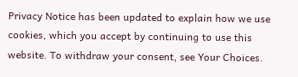Privacy Notice has been updated to explain how we use cookies, which you accept by continuing to use this website. To withdraw your consent, see Your Choices.